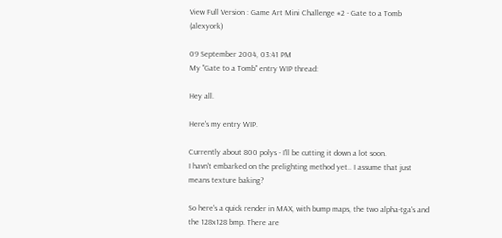View Full Version : Game Art Mini Challenge #2 - Gate to a Tomb (alexyork)

09 September 2004, 03:41 PM
My "Gate to a Tomb" entry WIP thread:

Hey all.

Here's my entry WIP.

Currently about 800 polys - I'll be cutting it down a lot soon.
I havn't embarked on the prelighting method yet.. I assume that just means texture baking?

So here's a quick render in MAX, with bump maps, the two alpha-tga's and the 128x128 bmp. There are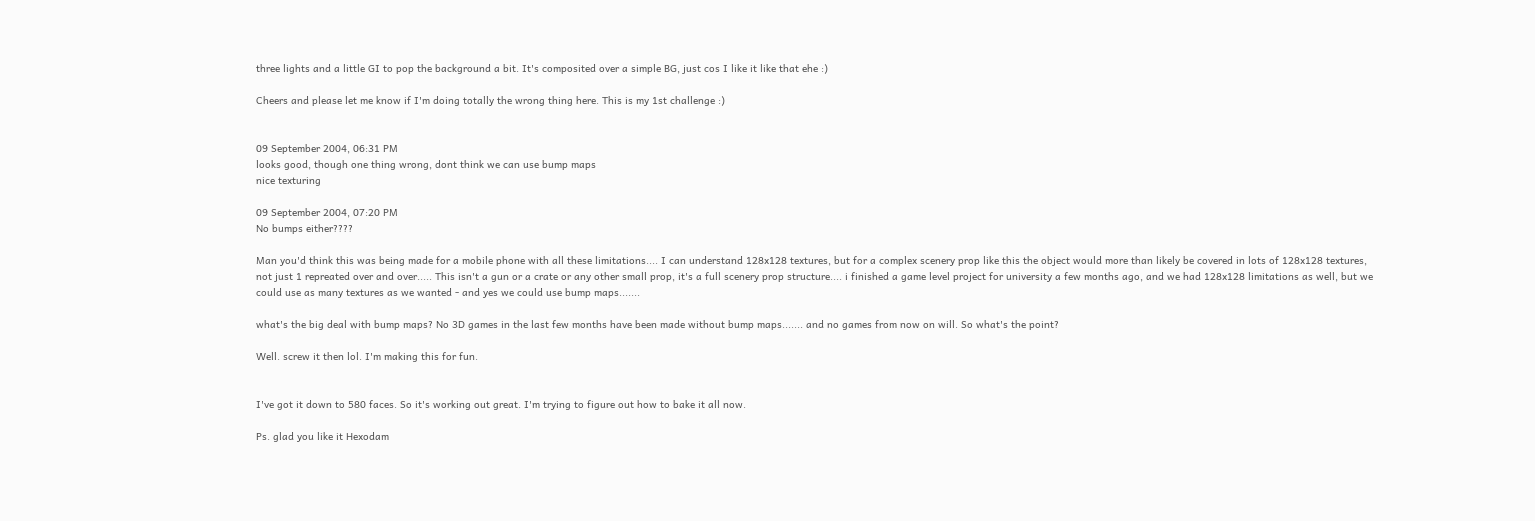three lights and a little GI to pop the background a bit. It's composited over a simple BG, just cos I like it like that ehe :)

Cheers and please let me know if I'm doing totally the wrong thing here. This is my 1st challenge :)


09 September 2004, 06:31 PM
looks good, though one thing wrong, dont think we can use bump maps
nice texturing

09 September 2004, 07:20 PM
No bumps either????

Man you'd think this was being made for a mobile phone with all these limitations.... I can understand 128x128 textures, but for a complex scenery prop like this the object would more than likely be covered in lots of 128x128 textures, not just 1 repreated over and over..... This isn't a gun or a crate or any other small prop, it's a full scenery prop structure.... i finished a game level project for university a few months ago, and we had 128x128 limitations as well, but we could use as many textures as we wanted - and yes we could use bump maps.......

what's the big deal with bump maps? No 3D games in the last few months have been made without bump maps....... and no games from now on will. So what's the point?

Well. screw it then lol. I'm making this for fun.


I've got it down to 580 faces. So it's working out great. I'm trying to figure out how to bake it all now.

Ps. glad you like it Hexodam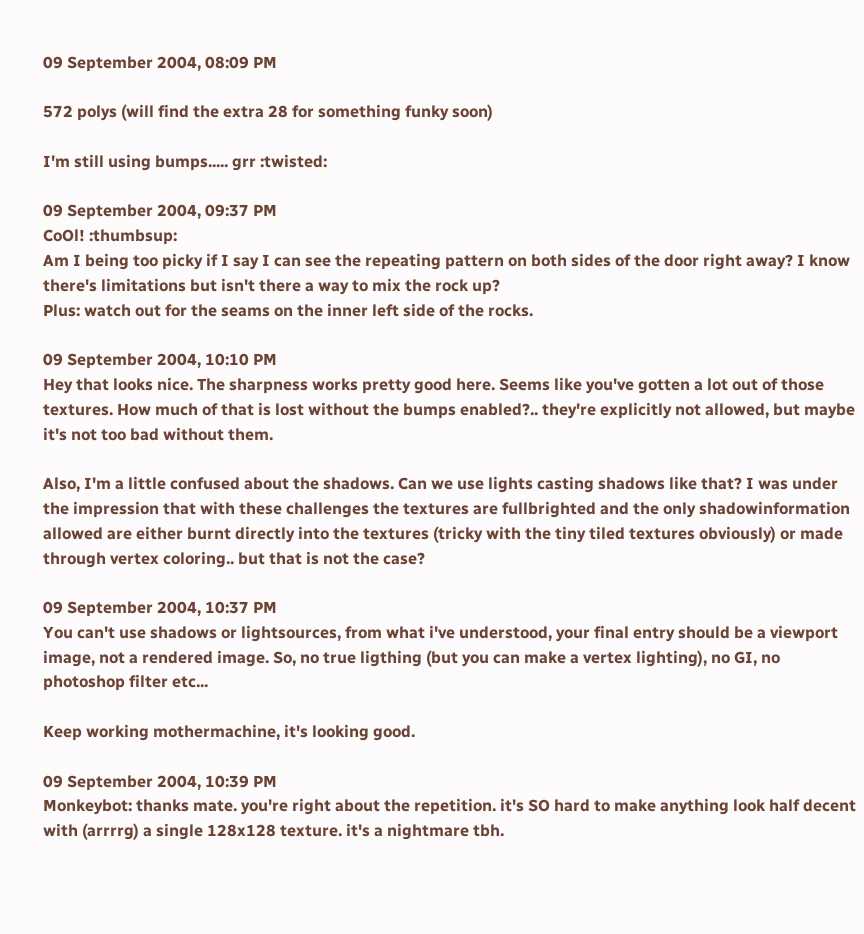09 September 2004, 08:09 PM

572 polys (will find the extra 28 for something funky soon)

I'm still using bumps..... grr :twisted:

09 September 2004, 09:37 PM
CoOl! :thumbsup:
Am I being too picky if I say I can see the repeating pattern on both sides of the door right away? I know there's limitations but isn't there a way to mix the rock up?
Plus: watch out for the seams on the inner left side of the rocks.

09 September 2004, 10:10 PM
Hey that looks nice. The sharpness works pretty good here. Seems like you've gotten a lot out of those textures. How much of that is lost without the bumps enabled?.. they're explicitly not allowed, but maybe it's not too bad without them.

Also, I'm a little confused about the shadows. Can we use lights casting shadows like that? I was under the impression that with these challenges the textures are fullbrighted and the only shadowinformation allowed are either burnt directly into the textures (tricky with the tiny tiled textures obviously) or made through vertex coloring.. but that is not the case?

09 September 2004, 10:37 PM
You can't use shadows or lightsources, from what i've understood, your final entry should be a viewport image, not a rendered image. So, no true ligthing (but you can make a vertex lighting), no GI, no photoshop filter etc...

Keep working mothermachine, it's looking good.

09 September 2004, 10:39 PM
Monkeybot: thanks mate. you're right about the repetition. it's SO hard to make anything look half decent with (arrrrg) a single 128x128 texture. it's a nightmare tbh.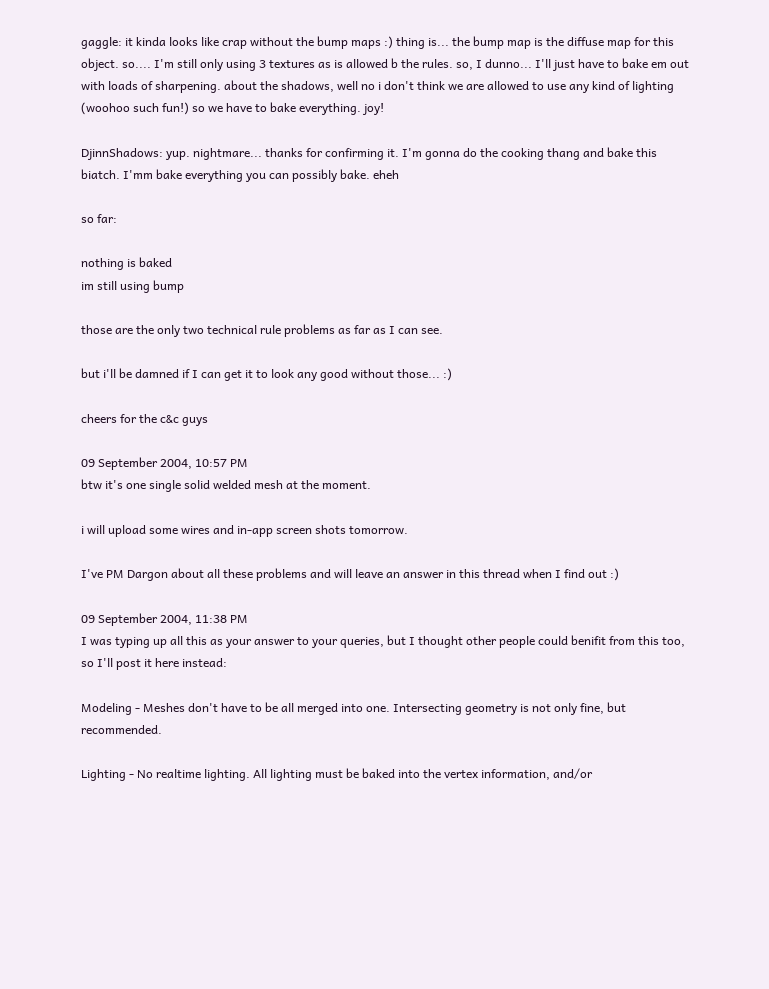gaggle: it kinda looks like crap without the bump maps :) thing is... the bump map is the diffuse map for this object. so.... I'm still only using 3 textures as is allowed b the rules. so, I dunno... I'll just have to bake em out with loads of sharpening. about the shadows, well no i don't think we are allowed to use any kind of lighting (woohoo such fun!) so we have to bake everything. joy!

DjinnShadows: yup. nightmare... thanks for confirming it. I'm gonna do the cooking thang and bake this biatch. I'mm bake everything you can possibly bake. eheh

so far:

nothing is baked
im still using bump

those are the only two technical rule problems as far as I can see.

but i'll be damned if I can get it to look any good without those... :)

cheers for the c&c guys

09 September 2004, 10:57 PM
btw it's one single solid welded mesh at the moment.

i will upload some wires and in-app screen shots tomorrow.

I've PM Dargon about all these problems and will leave an answer in this thread when I find out :)

09 September 2004, 11:38 PM
I was typing up all this as your answer to your queries, but I thought other people could benifit from this too, so I'll post it here instead:

Modeling - Meshes don't have to be all merged into one. Intersecting geometry is not only fine, but recommended.

Lighting - No realtime lighting. All lighting must be baked into the vertex information, and/or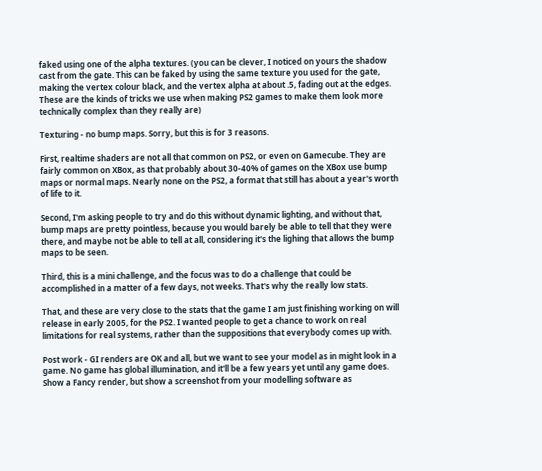faked using one of the alpha textures. (you can be clever, I noticed on yours the shadow cast from the gate. This can be faked by using the same texture you used for the gate, making the vertex colour black, and the vertex alpha at about .5, fading out at the edges. These are the kinds of tricks we use when making PS2 games to make them look more technically complex than they really are)

Texturing - no bump maps. Sorry, but this is for 3 reasons.

First, realtime shaders are not all that common on PS2, or even on Gamecube. They are fairly common on XBox, as that probably about 30-40% of games on the XBox use bump maps or normal maps. Nearly none on the PS2, a format that still has about a year's worth of life to it.

Second, I'm asking people to try and do this without dynamic lighting, and without that, bump maps are pretty pointless, because you would barely be able to tell that they were there, and maybe not be able to tell at all, considering it's the lighing that allows the bump maps to be seen.

Third, this is a mini challenge, and the focus was to do a challenge that could be accomplished in a matter of a few days, not weeks. That's why the really low stats.

That, and these are very close to the stats that the game I am just finishing working on will release in early 2005, for the PS2. I wanted people to get a chance to work on real limitations for real systems, rather than the suppositions that everybody comes up with.

Post work - GI renders are OK and all, but we want to see your model as in might look in a game. No game has global illumination, and it'll be a few years yet until any game does. Show a Fancy render, but show a screenshot from your modelling software as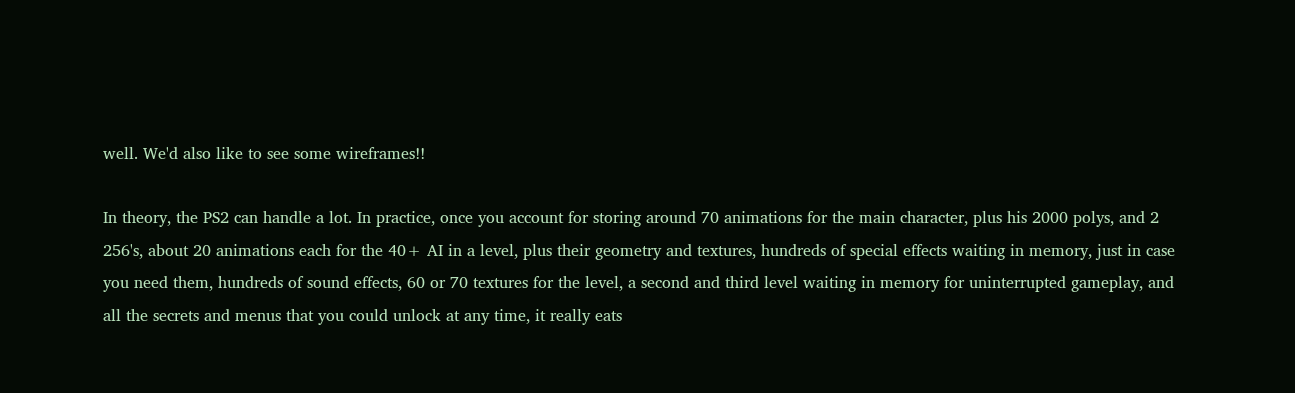well. We'd also like to see some wireframes!!

In theory, the PS2 can handle a lot. In practice, once you account for storing around 70 animations for the main character, plus his 2000 polys, and 2 256's, about 20 animations each for the 40+ AI in a level, plus their geometry and textures, hundreds of special effects waiting in memory, just in case you need them, hundreds of sound effects, 60 or 70 textures for the level, a second and third level waiting in memory for uninterrupted gameplay, and all the secrets and menus that you could unlock at any time, it really eats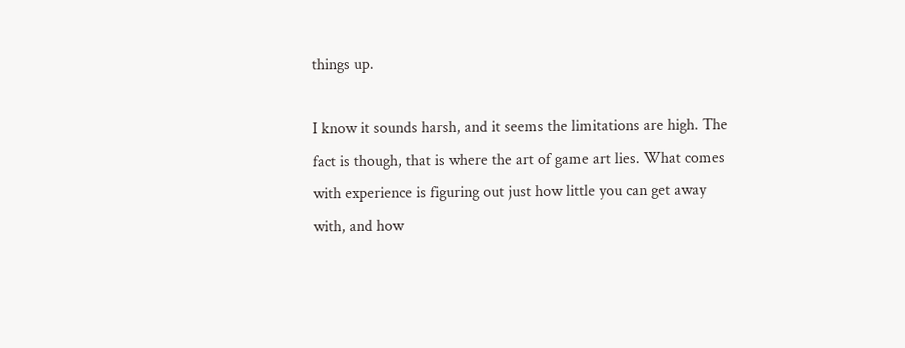things up.

I know it sounds harsh, and it seems the limitations are high. The fact is though, that is where the art of game art lies. What comes with experience is figuring out just how little you can get away with, and how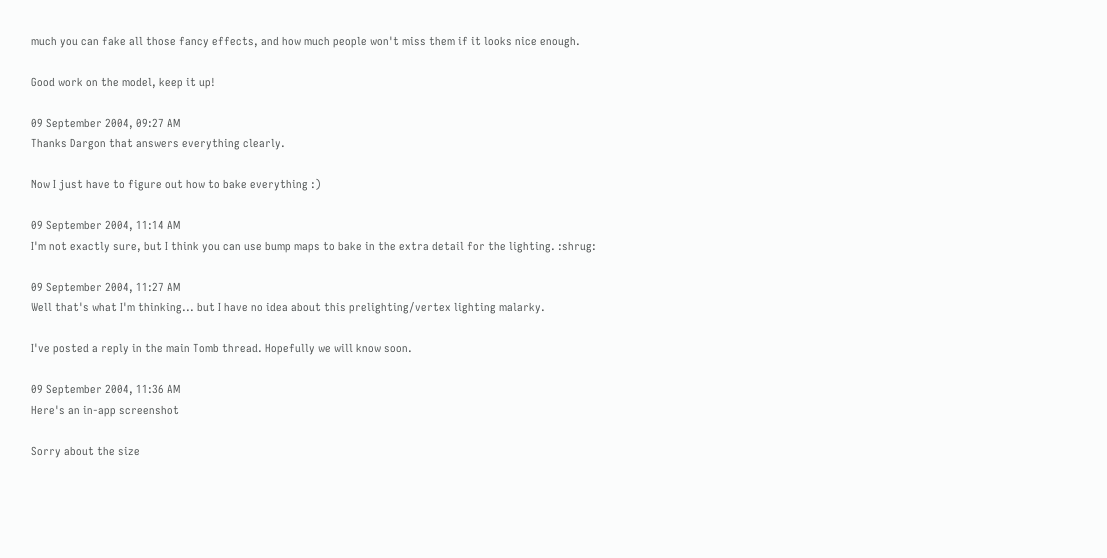much you can fake all those fancy effects, and how much people won't miss them if it looks nice enough.

Good work on the model, keep it up!

09 September 2004, 09:27 AM
Thanks Dargon that answers everything clearly.

Now I just have to figure out how to bake everything :)

09 September 2004, 11:14 AM
I'm not exactly sure, but I think you can use bump maps to bake in the extra detail for the lighting. :shrug:

09 September 2004, 11:27 AM
Well that's what I'm thinking... but I have no idea about this prelighting/vertex lighting malarky.

I've posted a reply in the main Tomb thread. Hopefully we will know soon.

09 September 2004, 11:36 AM
Here's an in-app screenshot

Sorry about the size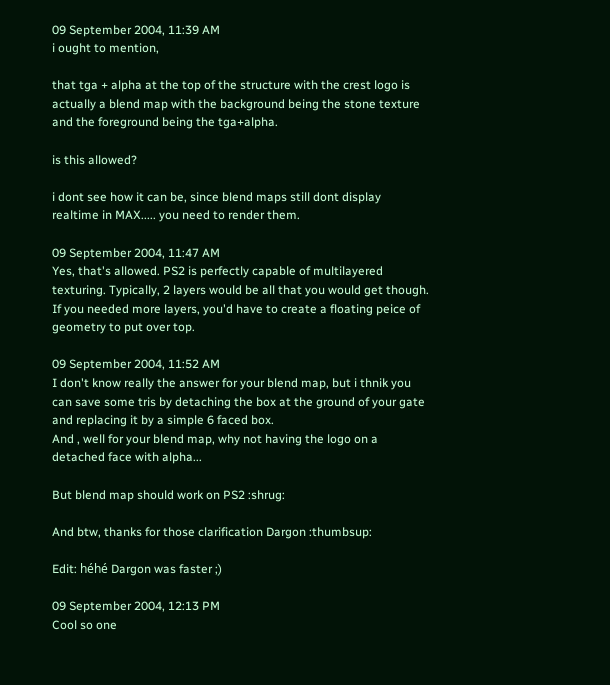09 September 2004, 11:39 AM
i ought to mention,

that tga + alpha at the top of the structure with the crest logo is actually a blend map with the background being the stone texture and the foreground being the tga+alpha.

is this allowed?

i dont see how it can be, since blend maps still dont display realtime in MAX..... you need to render them.

09 September 2004, 11:47 AM
Yes, that's allowed. PS2 is perfectly capable of multilayered texturing. Typically, 2 layers would be all that you would get though. If you needed more layers, you'd have to create a floating peice of geometry to put over top.

09 September 2004, 11:52 AM
I don't know really the answer for your blend map, but i thnik you can save some tris by detaching the box at the ground of your gate and replacing it by a simple 6 faced box.
And , well for your blend map, why not having the logo on a detached face with alpha...

But blend map should work on PS2 :shrug:

And btw, thanks for those clarification Dargon :thumbsup:

Edit: héhé Dargon was faster ;)

09 September 2004, 12:13 PM
Cool so one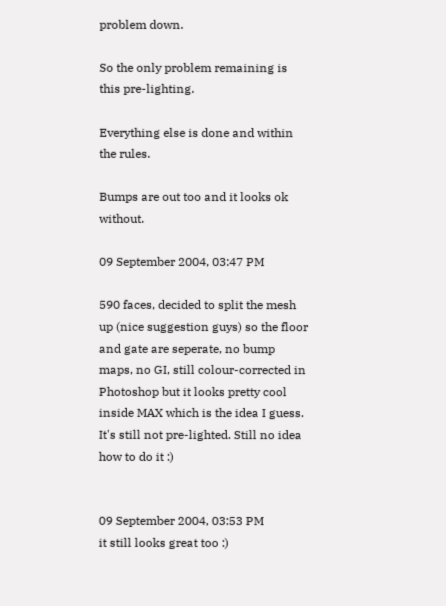problem down.

So the only problem remaining is this pre-lighting.

Everything else is done and within the rules.

Bumps are out too and it looks ok without.

09 September 2004, 03:47 PM

590 faces, decided to split the mesh up (nice suggestion guys) so the floor and gate are seperate, no bump maps, no GI, still colour-corrected in Photoshop but it looks pretty cool inside MAX which is the idea I guess. It's still not pre-lighted. Still no idea how to do it :)


09 September 2004, 03:53 PM
it still looks great too :)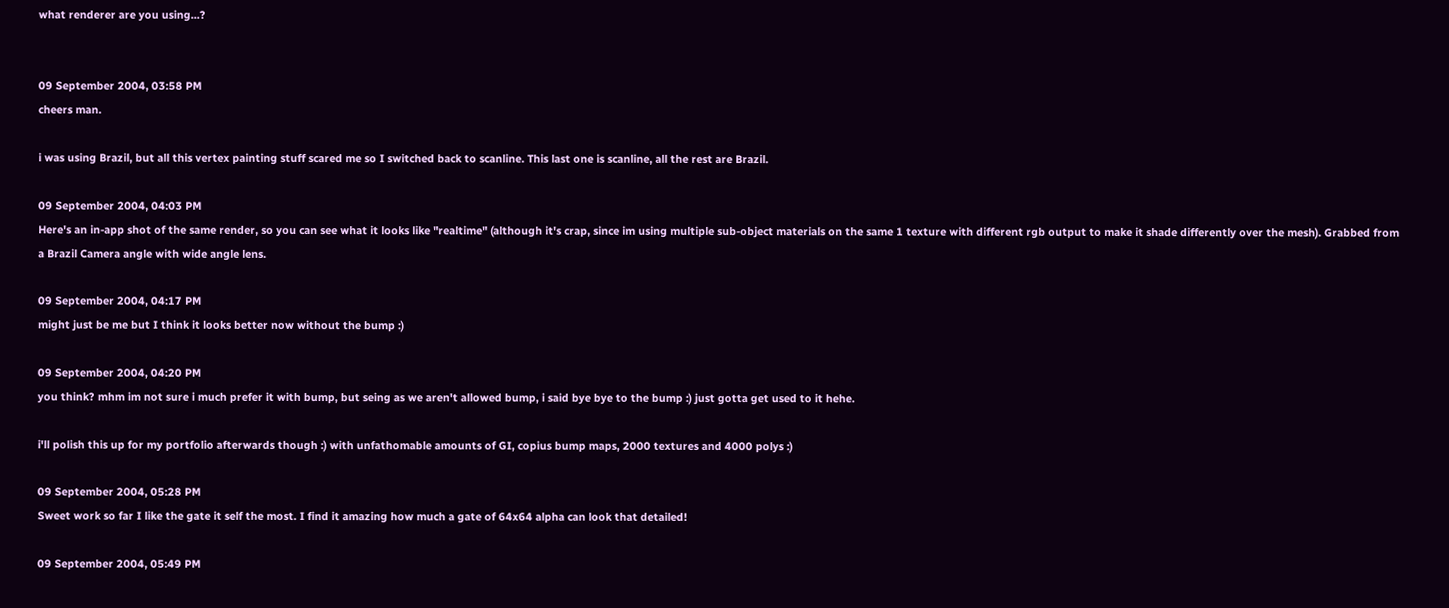what renderer are you using...?


09 September 2004, 03:58 PM
cheers man.

i was using Brazil, but all this vertex painting stuff scared me so I switched back to scanline. This last one is scanline, all the rest are Brazil.

09 September 2004, 04:03 PM
Here's an in-app shot of the same render, so you can see what it looks like "realtime" (although it's crap, since im using multiple sub-object materials on the same 1 texture with different rgb output to make it shade differently over the mesh). Grabbed from a Brazil Camera angle with wide angle lens.

09 September 2004, 04:17 PM
might just be me but I think it looks better now without the bump :)

09 September 2004, 04:20 PM
you think? mhm im not sure i much prefer it with bump, but seing as we aren't allowed bump, i said bye bye to the bump :) just gotta get used to it hehe.

i'll polish this up for my portfolio afterwards though :) with unfathomable amounts of GI, copius bump maps, 2000 textures and 4000 polys :)

09 September 2004, 05:28 PM
Sweet work so far I like the gate it self the most. I find it amazing how much a gate of 64x64 alpha can look that detailed!

09 September 2004, 05:49 PM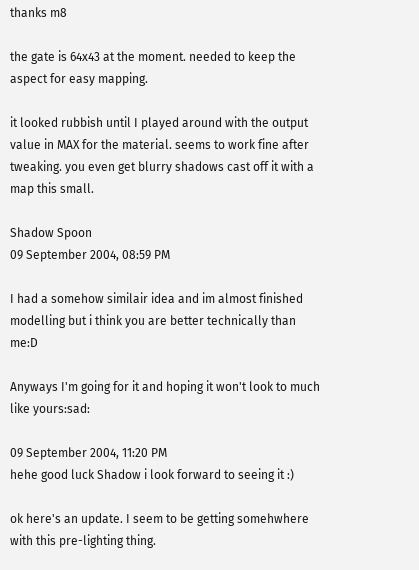thanks m8

the gate is 64x43 at the moment. needed to keep the aspect for easy mapping.

it looked rubbish until I played around with the output value in MAX for the material. seems to work fine after tweaking. you even get blurry shadows cast off it with a map this small.

Shadow Spoon
09 September 2004, 08:59 PM

I had a somehow similair idea and im almost finished modelling but i think you are better technically than me:D

Anyways I'm going for it and hoping it won't look to much like yours:sad:

09 September 2004, 11:20 PM
hehe good luck Shadow i look forward to seeing it :)

ok here's an update. I seem to be getting somehwhere with this pre-lighting thing.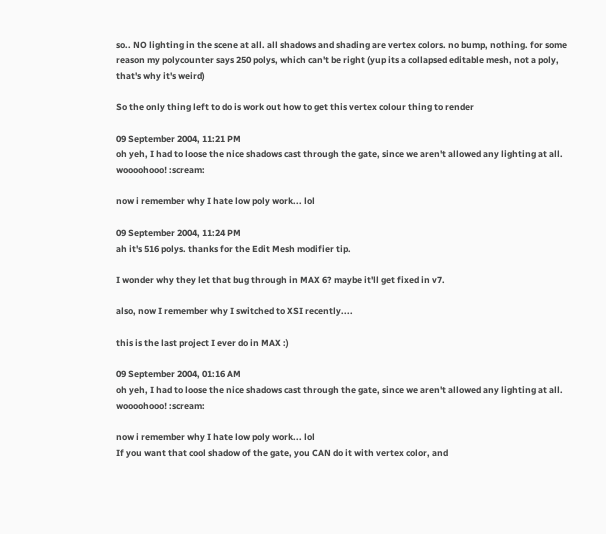so.. NO lighting in the scene at all. all shadows and shading are vertex colors. no bump, nothing. for some reason my polycounter says 250 polys, which can't be right (yup its a collapsed editable mesh, not a poly, that's why it's weird)

So the only thing left to do is work out how to get this vertex colour thing to render

09 September 2004, 11:21 PM
oh yeh, I had to loose the nice shadows cast through the gate, since we aren't allowed any lighting at all. woooohooo! :scream:

now i remember why I hate low poly work... lol

09 September 2004, 11:24 PM
ah it's 516 polys. thanks for the Edit Mesh modifier tip.

I wonder why they let that bug through in MAX 6? maybe it'll get fixed in v7.

also, now I remember why I switched to XSI recently....

this is the last project I ever do in MAX :)

09 September 2004, 01:16 AM
oh yeh, I had to loose the nice shadows cast through the gate, since we aren't allowed any lighting at all. woooohooo! :scream:

now i remember why I hate low poly work... lol
If you want that cool shadow of the gate, you CAN do it with vertex color, and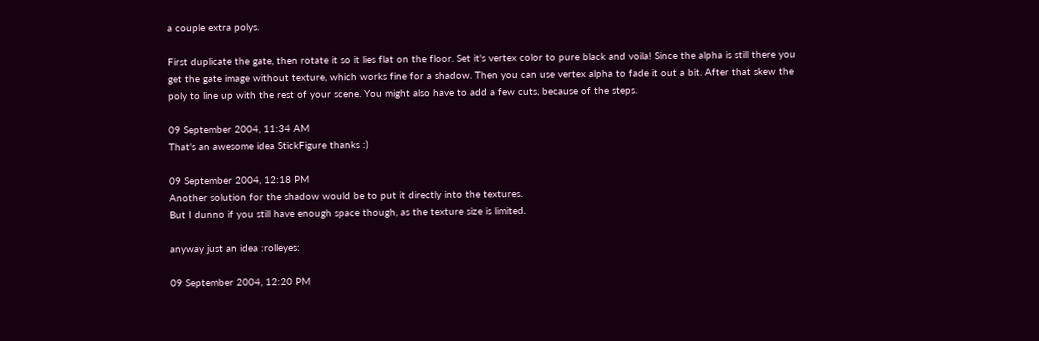a couple extra polys.

First duplicate the gate, then rotate it so it lies flat on the floor. Set it's vertex color to pure black and voila! Since the alpha is still there you get the gate image without texture, which works fine for a shadow. Then you can use vertex alpha to fade it out a bit. After that skew the poly to line up with the rest of your scene. You might also have to add a few cuts, because of the steps.

09 September 2004, 11:34 AM
That's an awesome idea StickFigure thanks :)

09 September 2004, 12:18 PM
Another solution for the shadow would be to put it directly into the textures.
But I dunno if you still have enough space though, as the texture size is limited.

anyway just an idea :rolleyes:

09 September 2004, 12:20 PM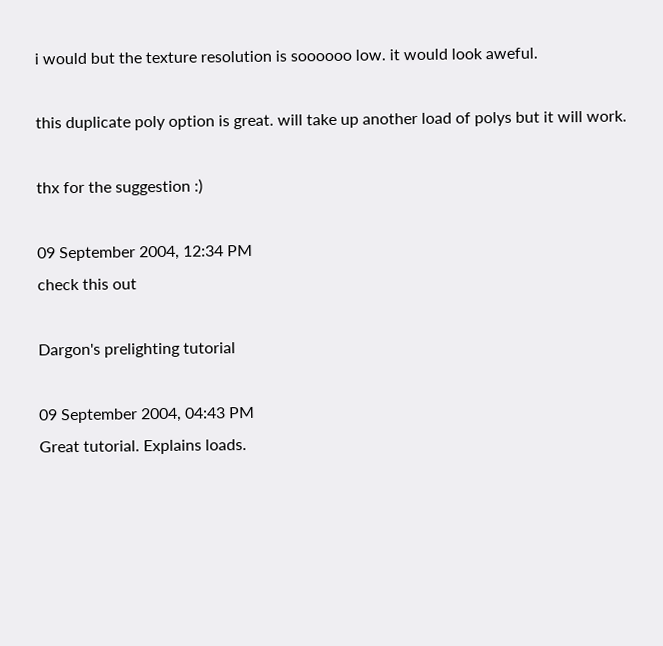i would but the texture resolution is soooooo low. it would look aweful.

this duplicate poly option is great. will take up another load of polys but it will work.

thx for the suggestion :)

09 September 2004, 12:34 PM
check this out

Dargon's prelighting tutorial

09 September 2004, 04:43 PM
Great tutorial. Explains loads.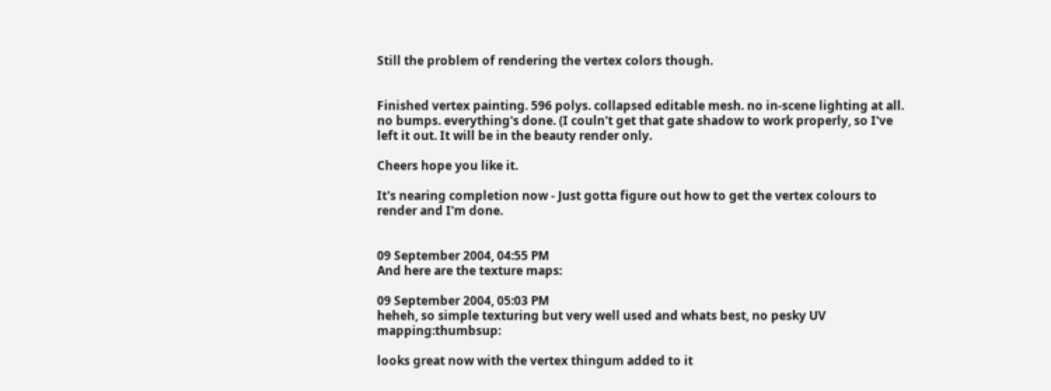Still the problem of rendering the vertex colors though.


Finished vertex painting. 596 polys. collapsed editable mesh. no in-scene lighting at all. no bumps. everything's done. (I couln't get that gate shadow to work properly, so I've left it out. It will be in the beauty render only.

Cheers hope you like it.

It's nearing completion now - Just gotta figure out how to get the vertex colours to render and I'm done.


09 September 2004, 04:55 PM
And here are the texture maps:

09 September 2004, 05:03 PM
heheh, so simple texturing but very well used and whats best, no pesky UV mapping:thumbsup:

looks great now with the vertex thingum added to it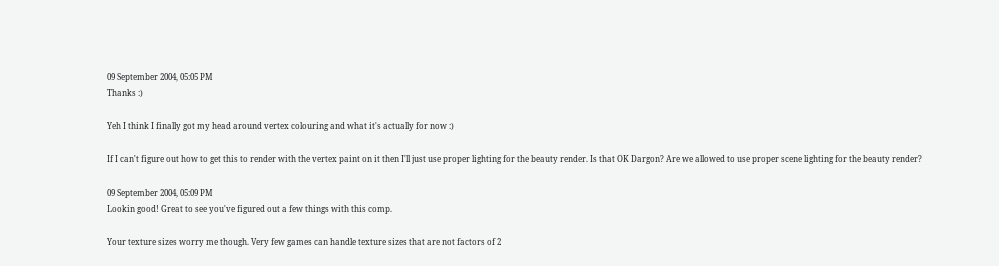09 September 2004, 05:05 PM
Thanks :)

Yeh I think I finally got my head around vertex colouring and what it's actually for now :)

If I can't figure out how to get this to render with the vertex paint on it then I'll just use proper lighting for the beauty render. Is that OK Dargon? Are we allowed to use proper scene lighting for the beauty render?

09 September 2004, 05:09 PM
Lookin good! Great to see you've figured out a few things with this comp.

Your texture sizes worry me though. Very few games can handle texture sizes that are not factors of 2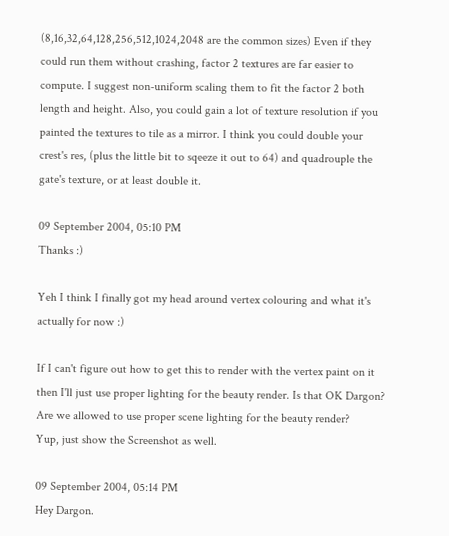(8,16,32,64,128,256,512,1024,2048 are the common sizes) Even if they could run them without crashing, factor 2 textures are far easier to compute. I suggest non-uniform scaling them to fit the factor 2 both length and height. Also, you could gain a lot of texture resolution if you painted the textures to tile as a mirror. I think you could double your crest's res, (plus the little bit to sqeeze it out to 64) and quadrouple the gate's texture, or at least double it.

09 September 2004, 05:10 PM
Thanks :)

Yeh I think I finally got my head around vertex colouring and what it's actually for now :)

If I can't figure out how to get this to render with the vertex paint on it then I'll just use proper lighting for the beauty render. Is that OK Dargon? Are we allowed to use proper scene lighting for the beauty render?
Yup, just show the Screenshot as well.

09 September 2004, 05:14 PM
Hey Dargon.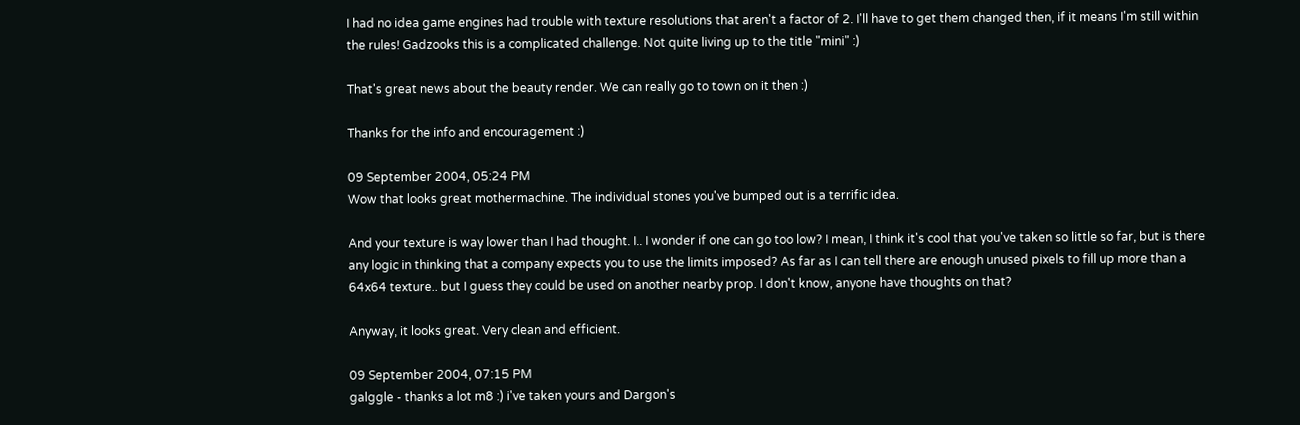I had no idea game engines had trouble with texture resolutions that aren't a factor of 2. I'll have to get them changed then, if it means I'm still within the rules! Gadzooks this is a complicated challenge. Not quite living up to the title "mini" :)

That's great news about the beauty render. We can really go to town on it then :)

Thanks for the info and encouragement :)

09 September 2004, 05:24 PM
Wow that looks great mothermachine. The individual stones you've bumped out is a terrific idea.

And your texture is way lower than I had thought. I.. I wonder if one can go too low? I mean, I think it's cool that you've taken so little so far, but is there any logic in thinking that a company expects you to use the limits imposed? As far as I can tell there are enough unused pixels to fill up more than a 64x64 texture.. but I guess they could be used on another nearby prop. I don't know, anyone have thoughts on that?

Anyway, it looks great. Very clean and efficient.

09 September 2004, 07:15 PM
galggle - thanks a lot m8 :) i've taken yours and Dargon's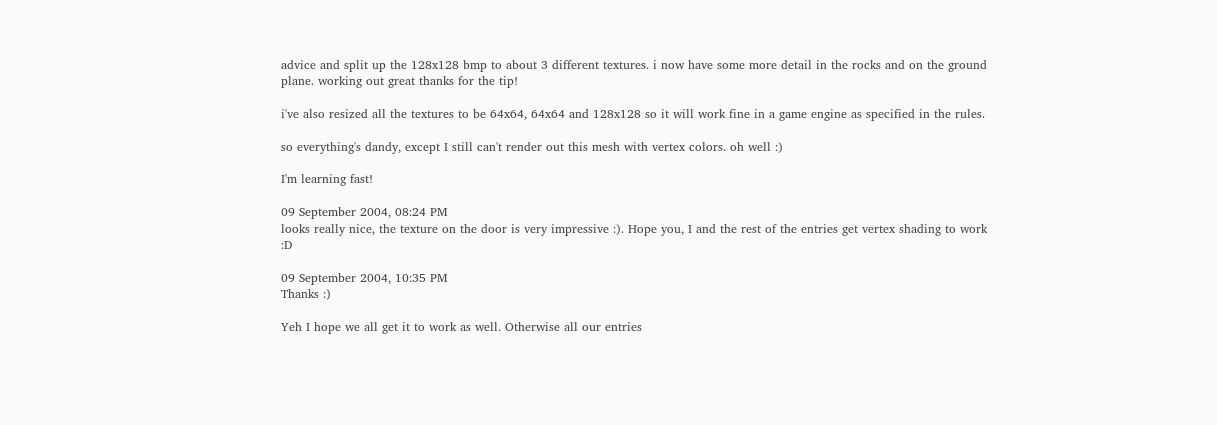advice and split up the 128x128 bmp to about 3 different textures. i now have some more detail in the rocks and on the ground plane. working out great thanks for the tip!

i've also resized all the textures to be 64x64, 64x64 and 128x128 so it will work fine in a game engine as specified in the rules.

so everything's dandy, except I still can't render out this mesh with vertex colors. oh well :)

I'm learning fast!

09 September 2004, 08:24 PM
looks really nice, the texture on the door is very impressive :). Hope you, I and the rest of the entries get vertex shading to work :D

09 September 2004, 10:35 PM
Thanks :)

Yeh I hope we all get it to work as well. Otherwise all our entries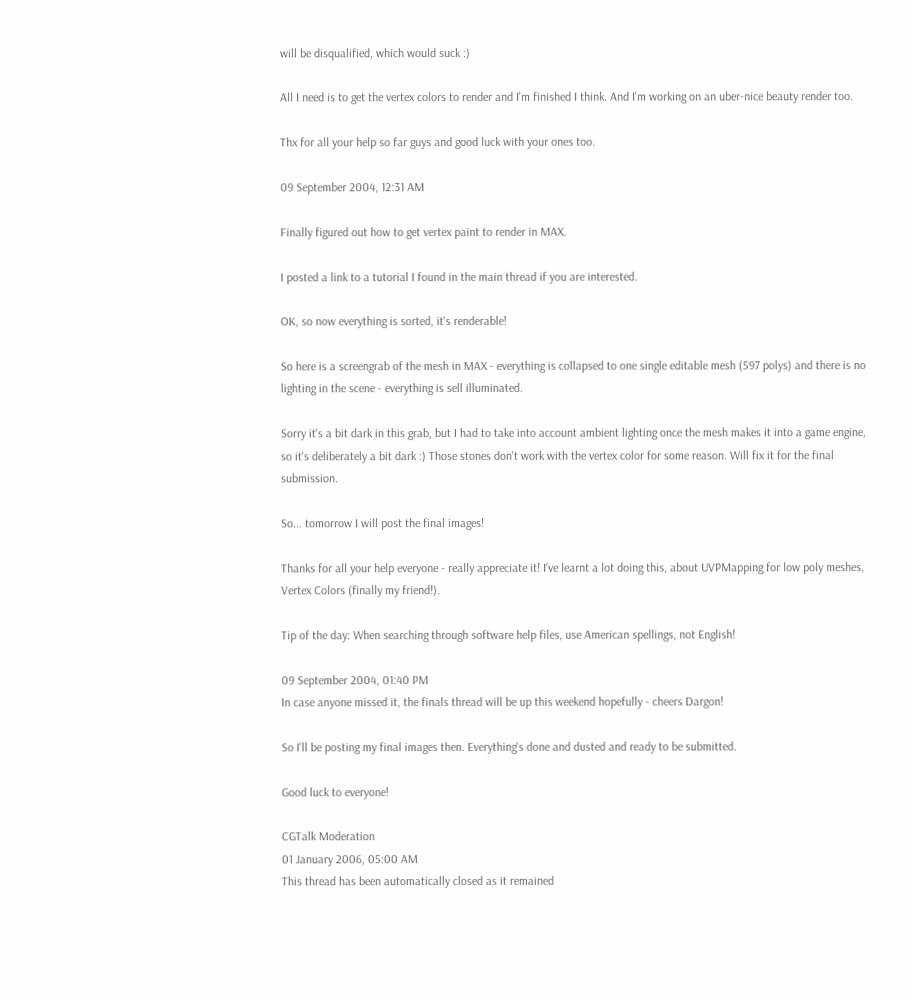will be disqualified, which would suck :)

All I need is to get the vertex colors to render and I'm finished I think. And I'm working on an uber-nice beauty render too.

Thx for all your help so far guys and good luck with your ones too.

09 September 2004, 12:31 AM

Finally figured out how to get vertex paint to render in MAX.

I posted a link to a tutorial I found in the main thread if you are interested.

OK, so now everything is sorted, it's renderable!

So here is a screengrab of the mesh in MAX - everything is collapsed to one single editable mesh (597 polys) and there is no lighting in the scene - everything is sell illuminated.

Sorry it's a bit dark in this grab, but I had to take into account ambient lighting once the mesh makes it into a game engine, so it's deliberately a bit dark :) Those stones don't work with the vertex color for some reason. Will fix it for the final submission.

So... tomorrow I will post the final images!

Thanks for all your help everyone - really appreciate it! I've learnt a lot doing this, about UVPMapping for low poly meshes, Vertex Colors (finally my friend!).

Tip of the day: When searching through software help files, use American spellings, not English!

09 September 2004, 01:40 PM
In case anyone missed it, the finals thread will be up this weekend hopefully - cheers Dargon!

So I'll be posting my final images then. Everything's done and dusted and ready to be submitted.

Good luck to everyone!

CGTalk Moderation
01 January 2006, 05:00 AM
This thread has been automatically closed as it remained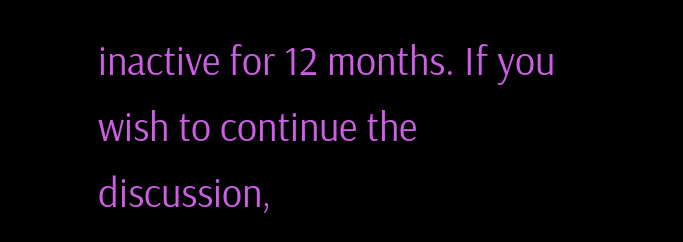inactive for 12 months. If you wish to continue the discussion,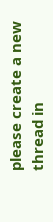please create a new thread in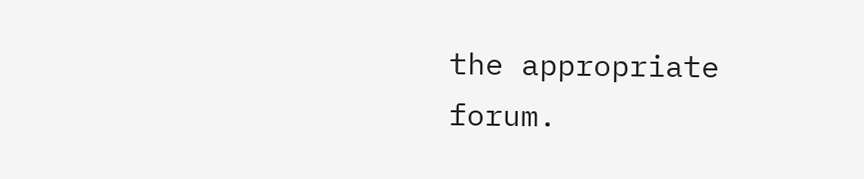the appropriate forum.